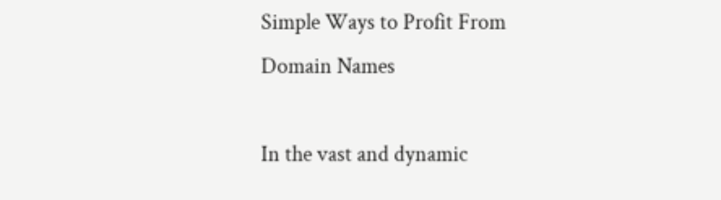Simple Ways to Profit From Domain Names

In the vast and dynamic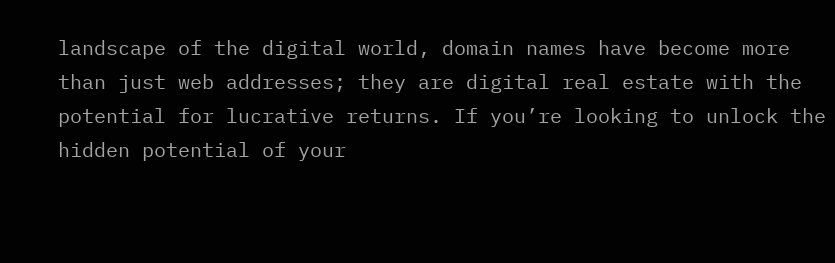landscape of the digital world, domain names have become more than just web addresses; they are digital real estate with the potential for lucrative returns. If you’re looking to unlock the hidden potential of your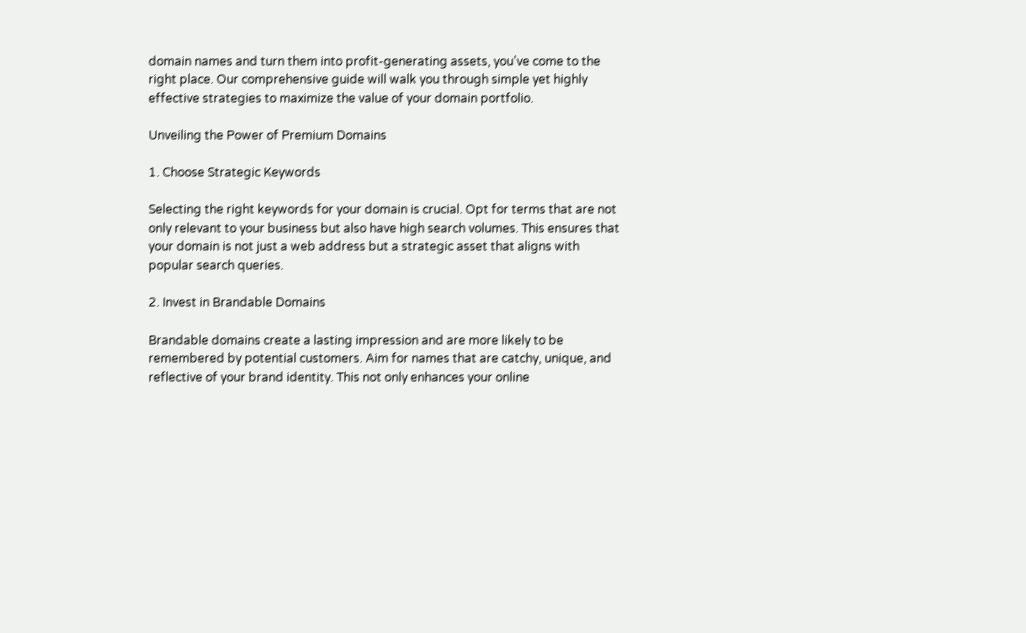domain names and turn them into profit-generating assets, you’ve come to the right place. Our comprehensive guide will walk you through simple yet highly effective strategies to maximize the value of your domain portfolio.

Unveiling the Power of Premium Domains

1. Choose Strategic Keywords

Selecting the right keywords for your domain is crucial. Opt for terms that are not only relevant to your business but also have high search volumes. This ensures that your domain is not just a web address but a strategic asset that aligns with popular search queries.

2. Invest in Brandable Domains

Brandable domains create a lasting impression and are more likely to be remembered by potential customers. Aim for names that are catchy, unique, and reflective of your brand identity. This not only enhances your online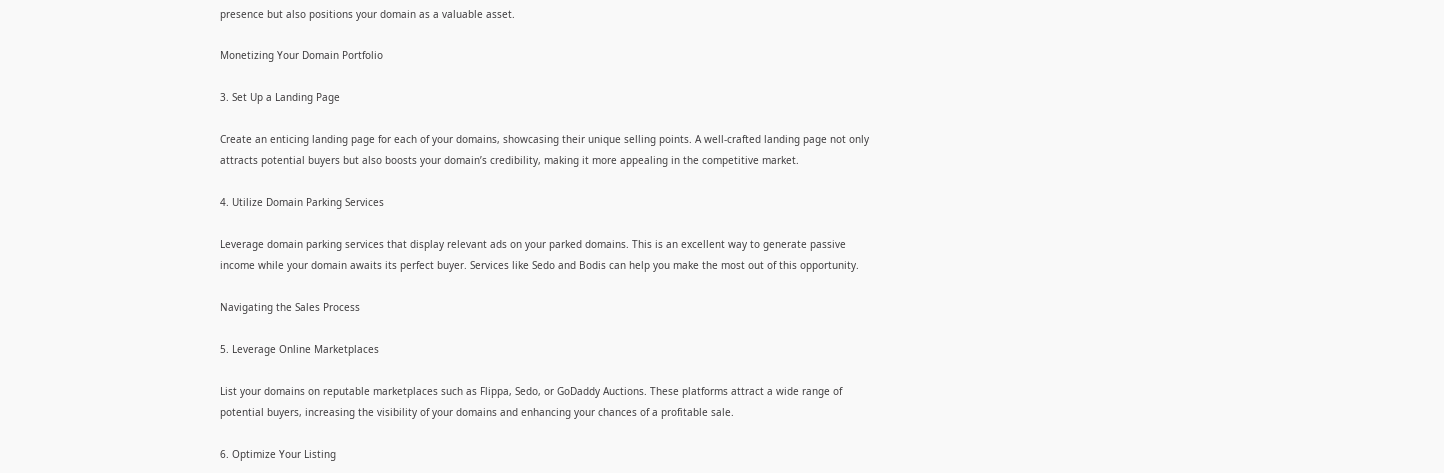presence but also positions your domain as a valuable asset.

Monetizing Your Domain Portfolio

3. Set Up a Landing Page

Create an enticing landing page for each of your domains, showcasing their unique selling points. A well-crafted landing page not only attracts potential buyers but also boosts your domain’s credibility, making it more appealing in the competitive market.

4. Utilize Domain Parking Services

Leverage domain parking services that display relevant ads on your parked domains. This is an excellent way to generate passive income while your domain awaits its perfect buyer. Services like Sedo and Bodis can help you make the most out of this opportunity.

Navigating the Sales Process

5. Leverage Online Marketplaces

List your domains on reputable marketplaces such as Flippa, Sedo, or GoDaddy Auctions. These platforms attract a wide range of potential buyers, increasing the visibility of your domains and enhancing your chances of a profitable sale.

6. Optimize Your Listing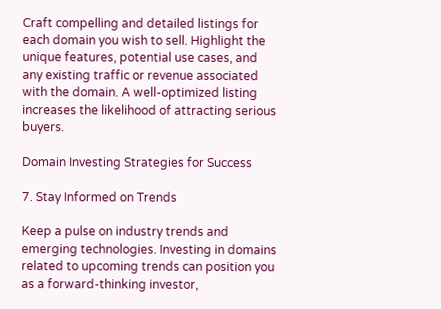Craft compelling and detailed listings for each domain you wish to sell. Highlight the unique features, potential use cases, and any existing traffic or revenue associated with the domain. A well-optimized listing increases the likelihood of attracting serious buyers.

Domain Investing Strategies for Success

7. Stay Informed on Trends

Keep a pulse on industry trends and emerging technologies. Investing in domains related to upcoming trends can position you as a forward-thinking investor,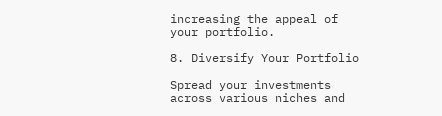increasing the appeal of your portfolio.

8. Diversify Your Portfolio

Spread your investments across various niches and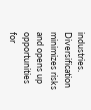industries. Diversification minimizes risks and opens up opportunities for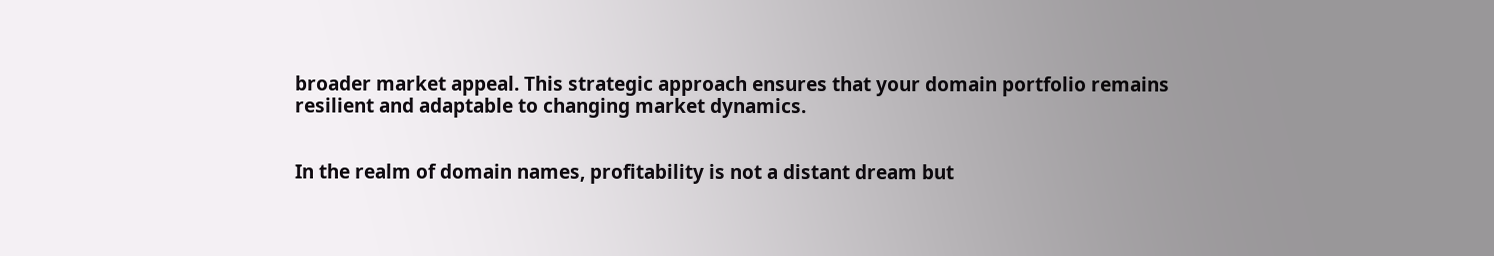broader market appeal. This strategic approach ensures that your domain portfolio remains resilient and adaptable to changing market dynamics.


In the realm of domain names, profitability is not a distant dream but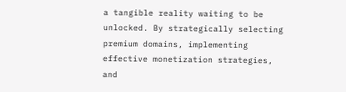a tangible reality waiting to be unlocked. By strategically selecting premium domains, implementing effective monetization strategies, and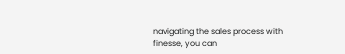navigating the sales process with finesse, you can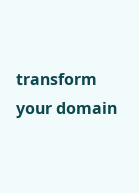transform your domain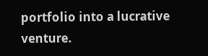portfolio into a lucrative venture.